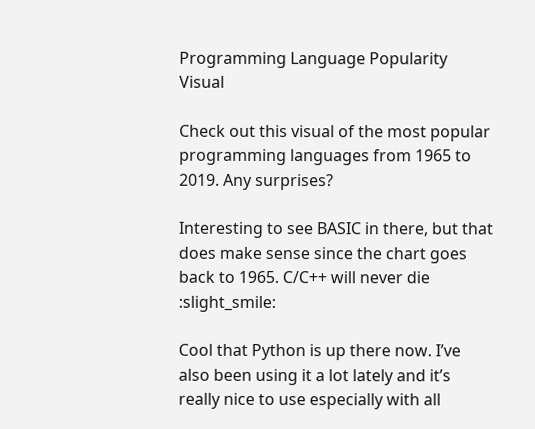Programming Language Popularity Visual

Check out this visual of the most popular programming languages from 1965 to 2019. Any surprises?

Interesting to see BASIC in there, but that does make sense since the chart goes back to 1965. C/C++ will never die :slight_smile:

Cool that Python is up there now. I’ve also been using it a lot lately and it’s really nice to use especially with all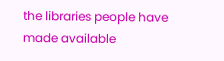the libraries people have made available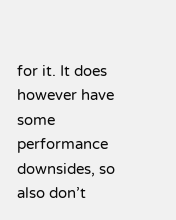for it. It does however have some performance downsides, so also don’t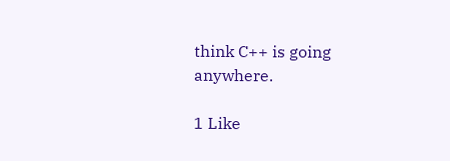think C++ is going anywhere.

1 Like